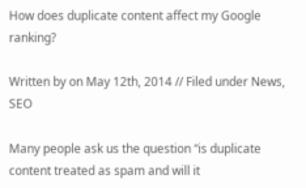How does duplicate content affect my Google ranking?

Written by on May 12th, 2014 // Filed under News, SEO

Many people ask us the question “is duplicate content treated as spam and will it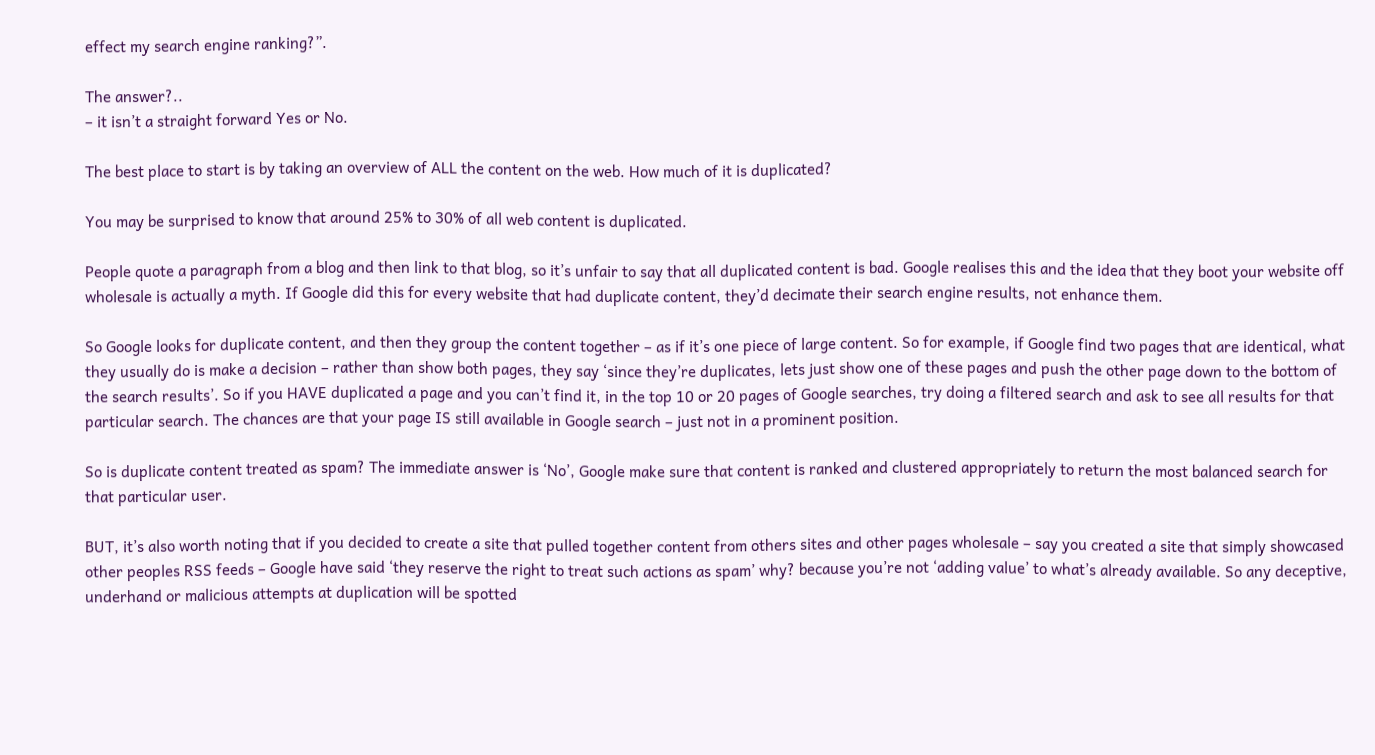effect my search engine ranking?”.

The answer?..
– it isn’t a straight forward Yes or No.

The best place to start is by taking an overview of ALL the content on the web. How much of it is duplicated?

You may be surprised to know that around 25% to 30% of all web content is duplicated.

People quote a paragraph from a blog and then link to that blog, so it’s unfair to say that all duplicated content is bad. Google realises this and the idea that they boot your website off wholesale is actually a myth. If Google did this for every website that had duplicate content, they’d decimate their search engine results, not enhance them.

So Google looks for duplicate content, and then they group the content together – as if it’s one piece of large content. So for example, if Google find two pages that are identical, what they usually do is make a decision – rather than show both pages, they say ‘since they’re duplicates, lets just show one of these pages and push the other page down to the bottom of the search results’. So if you HAVE duplicated a page and you can’t find it, in the top 10 or 20 pages of Google searches, try doing a filtered search and ask to see all results for that particular search. The chances are that your page IS still available in Google search – just not in a prominent position.

So is duplicate content treated as spam? The immediate answer is ‘No’, Google make sure that content is ranked and clustered appropriately to return the most balanced search for that particular user.

BUT, it’s also worth noting that if you decided to create a site that pulled together content from others sites and other pages wholesale – say you created a site that simply showcased other peoples RSS feeds – Google have said ‘they reserve the right to treat such actions as spam’ why? because you’re not ‘adding value’ to what’s already available. So any deceptive, underhand or malicious attempts at duplication will be spotted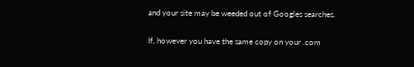and your site may be weeded out of Googles searches.

If, however you have the same copy on your .com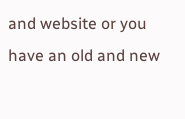and website or you have an old and new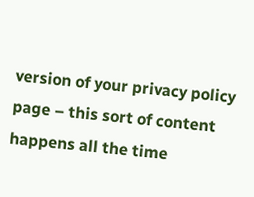version of your privacy policy page – this sort of content happens all the time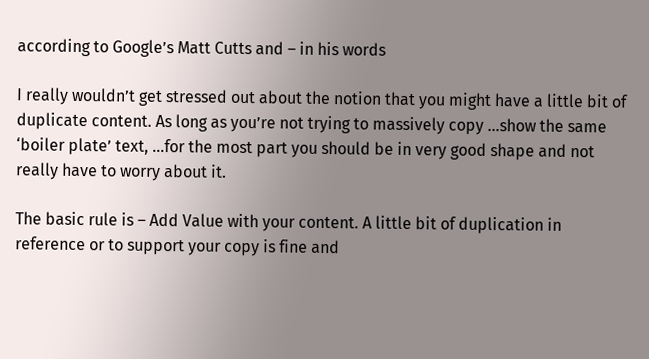according to Google’s Matt Cutts and – in his words

I really wouldn’t get stressed out about the notion that you might have a little bit of duplicate content. As long as you’re not trying to massively copy …show the same ‘boiler plate’ text, …for the most part you should be in very good shape and not really have to worry about it.

The basic rule is – Add Value with your content. A little bit of duplication in reference or to support your copy is fine and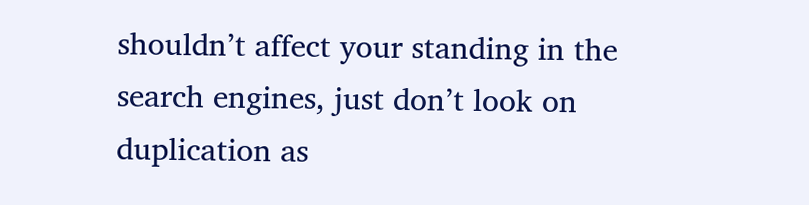shouldn’t affect your standing in the search engines, just don’t look on duplication as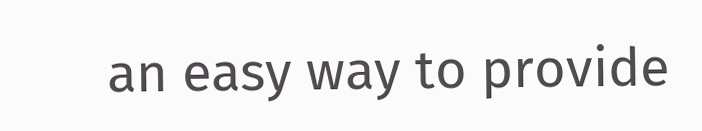an easy way to provide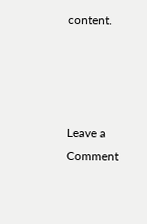content.




Leave a Comment